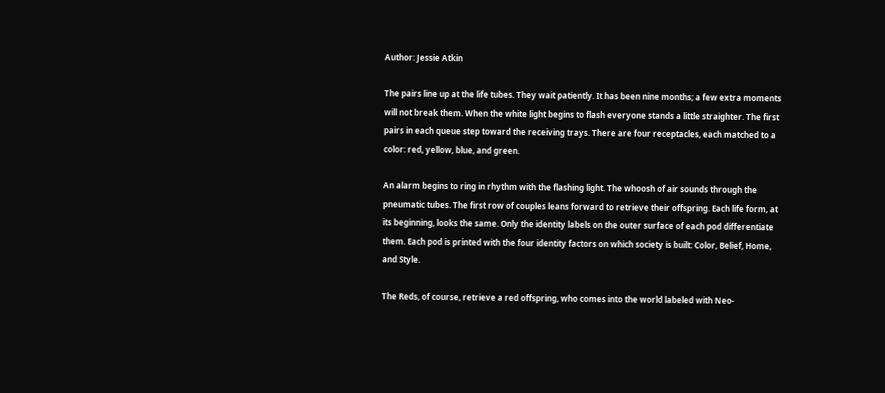Author: Jessie Atkin

The pairs line up at the life tubes. They wait patiently. It has been nine months; a few extra moments will not break them. When the white light begins to flash everyone stands a little straighter. The first pairs in each queue step toward the receiving trays. There are four receptacles, each matched to a color: red, yellow, blue, and green.

An alarm begins to ring in rhythm with the flashing light. The whoosh of air sounds through the pneumatic tubes. The first row of couples leans forward to retrieve their offspring. Each life form, at its beginning, looks the same. Only the identity labels on the outer surface of each pod differentiate them. Each pod is printed with the four identity factors on which society is built: Color, Belief, Home, and Style.

The Reds, of course, retrieve a red offspring, who comes into the world labeled with Neo-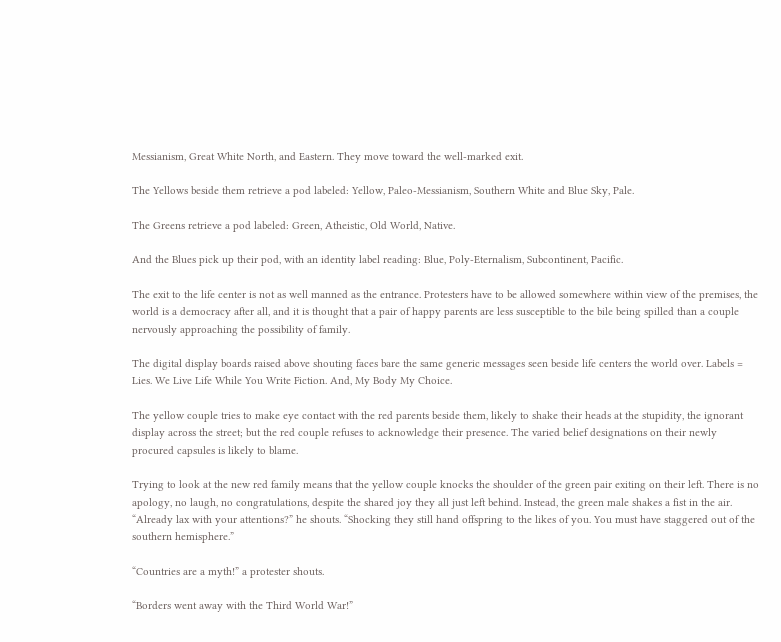Messianism, Great White North, and Eastern. They move toward the well-marked exit.

The Yellows beside them retrieve a pod labeled: Yellow, Paleo-Messianism, Southern White and Blue Sky, Pale.

The Greens retrieve a pod labeled: Green, Atheistic, Old World, Native.

And the Blues pick up their pod, with an identity label reading: Blue, Poly-Eternalism, Subcontinent, Pacific.

The exit to the life center is not as well manned as the entrance. Protesters have to be allowed somewhere within view of the premises, the world is a democracy after all, and it is thought that a pair of happy parents are less susceptible to the bile being spilled than a couple nervously approaching the possibility of family.

The digital display boards raised above shouting faces bare the same generic messages seen beside life centers the world over. Labels = Lies. We Live Life While You Write Fiction. And, My Body My Choice.

The yellow couple tries to make eye contact with the red parents beside them, likely to shake their heads at the stupidity, the ignorant display across the street; but the red couple refuses to acknowledge their presence. The varied belief designations on their newly procured capsules is likely to blame.

Trying to look at the new red family means that the yellow couple knocks the shoulder of the green pair exiting on their left. There is no apology, no laugh, no congratulations, despite the shared joy they all just left behind. Instead, the green male shakes a fist in the air. “Already lax with your attentions?” he shouts. “Shocking they still hand offspring to the likes of you. You must have staggered out of the southern hemisphere.”

“Countries are a myth!” a protester shouts.

“Borders went away with the Third World War!”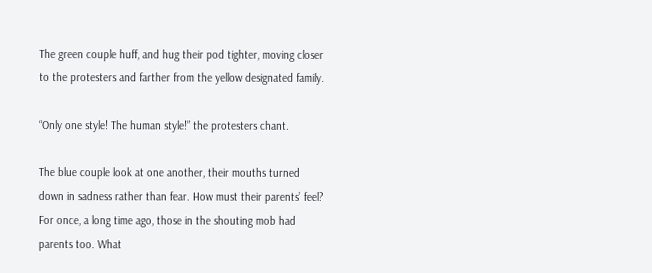The green couple huff, and hug their pod tighter, moving closer to the protesters and farther from the yellow designated family.

“Only one style! The human style!” the protesters chant.

The blue couple look at one another, their mouths turned down in sadness rather than fear. How must their parents’ feel? For once, a long time ago, those in the shouting mob had parents too. What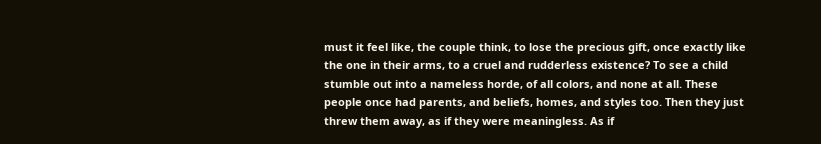must it feel like, the couple think, to lose the precious gift, once exactly like the one in their arms, to a cruel and rudderless existence? To see a child stumble out into a nameless horde, of all colors, and none at all. These people once had parents, and beliefs, homes, and styles too. Then they just threw them away, as if they were meaningless. As if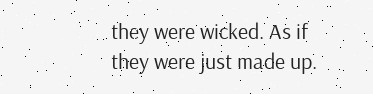they were wicked. As if they were just made up.